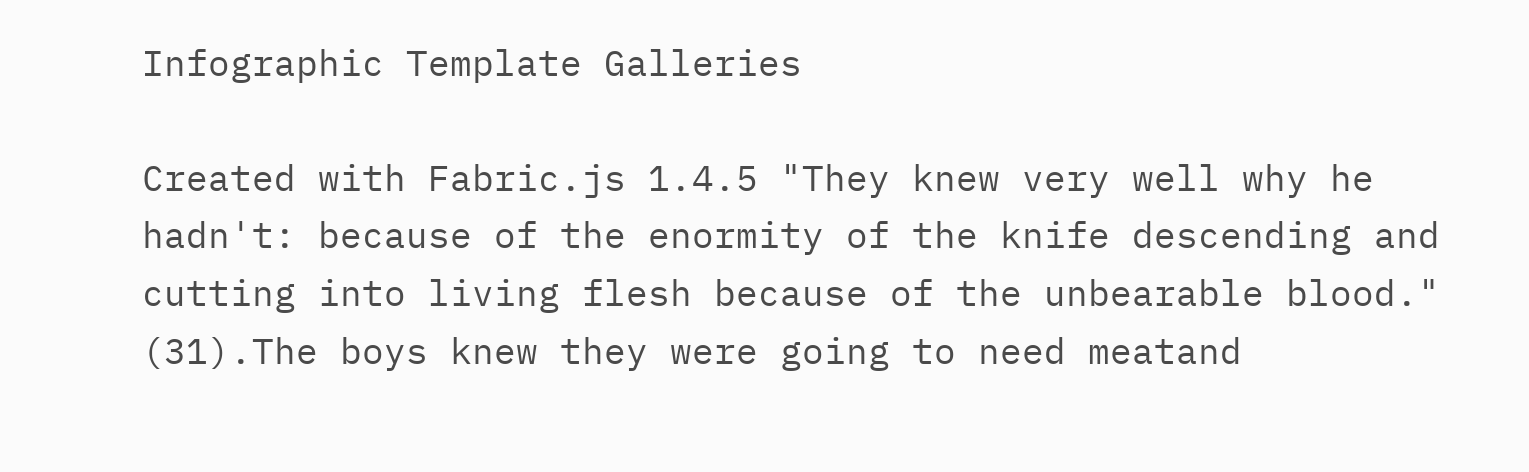Infographic Template Galleries

Created with Fabric.js 1.4.5 "They knew very well why he hadn't: because of the enormity of the knife descending and cutting into living flesh because of the unbearable blood." (31).The boys knew they were going to need meatand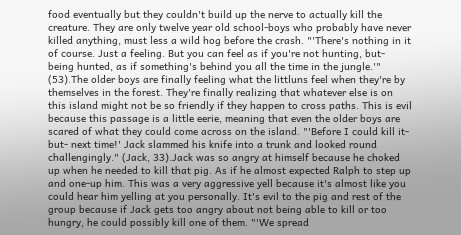food eventually but they couldn't build up the nerve to actually kill the creature. They are only twelve year old school-boys who probably have never killed anything, must less a wild hog before the crash. "'There's nothing in it of course. Just a feeling. But you can feel as if you're not hunting, but- being hunted, as if something's behind you all the time in the jungle.'" (53).The older boys are finally feeling what the littluns feel when they're by themselves in the forest. They're finally realizing that whatever else is on this island might not be so friendly if they happen to cross paths. This is evil because this passage is a little eerie, meaning that even the older boys are scared of what they could come across on the island. "'Before I could kill it- but- next time!' Jack slammed his knife into a trunk and looked round challengingly." (Jack, 33).Jack was so angry at himself because he choked up when he needed to kill that pig. As if he almost expected Ralph to step up and one-up him. This was a very aggressive yell because it's almost like you could hear him yelling at you personally. It's evil to the pig and rest of the group because if Jack gets too angry about not being able to kill or too hungry, he could possibly kill one of them. "'We spread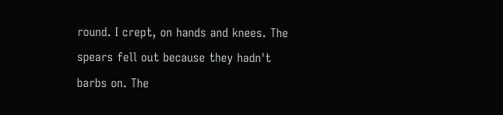round. I crept, on hands and knees. The spears fell out because they hadn't barbs on. The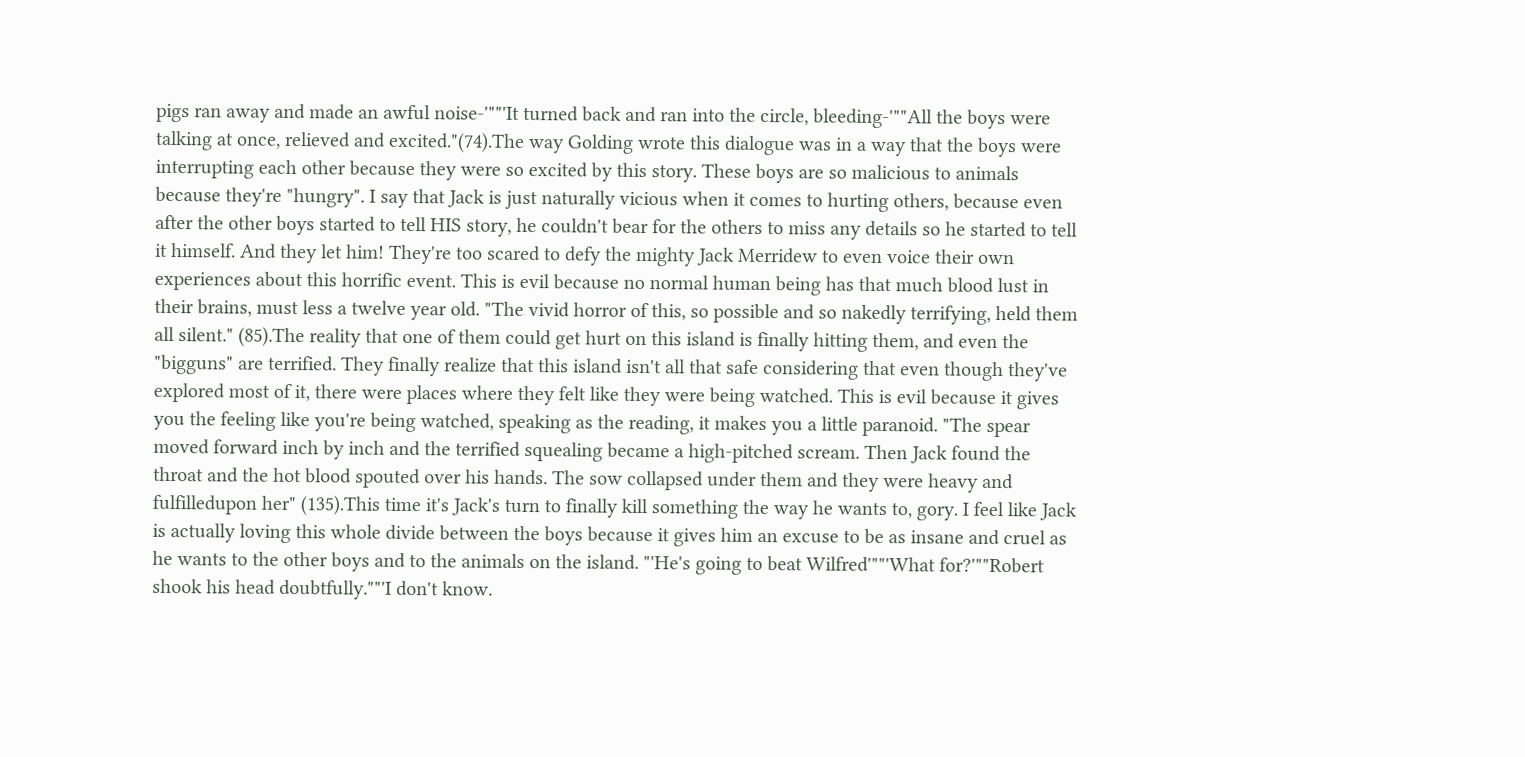pigs ran away and made an awful noise-'""'It turned back and ran into the circle, bleeding-'""All the boys were talking at once, relieved and excited."(74).The way Golding wrote this dialogue was in a way that the boys were interrupting each other because they were so excited by this story. These boys are so malicious to animals because they're "hungry". I say that Jack is just naturally vicious when it comes to hurting others, because even after the other boys started to tell HIS story, he couldn't bear for the others to miss any details so he started to tell it himself. And they let him! They're too scared to defy the mighty Jack Merridew to even voice their own experiences about this horrific event. This is evil because no normal human being has that much blood lust in their brains, must less a twelve year old. "The vivid horror of this, so possible and so nakedly terrifying, held them all silent." (85).The reality that one of them could get hurt on this island is finally hitting them, and even the "bigguns" are terrified. They finally realize that this island isn't all that safe considering that even though they've explored most of it, there were places where they felt like they were being watched. This is evil because it gives you the feeling like you're being watched, speaking as the reading, it makes you a little paranoid. "The spear moved forward inch by inch and the terrified squealing became a high-pitched scream. Then Jack found the throat and the hot blood spouted over his hands. The sow collapsed under them and they were heavy and fulfilledupon her" (135).This time it's Jack's turn to finally kill something the way he wants to, gory. I feel like Jack is actually loving this whole divide between the boys because it gives him an excuse to be as insane and cruel as he wants to the other boys and to the animals on the island. "'He's going to beat Wilfred'""'What for?'""Robert shook his head doubtfully.""'I don't know.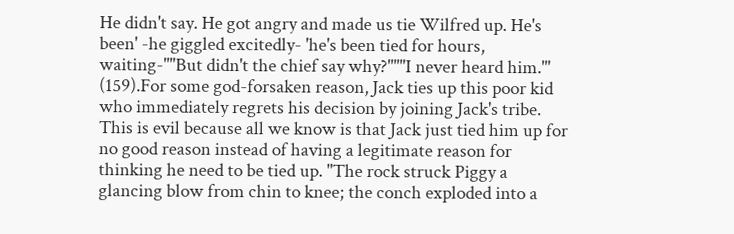He didn't say. He got angry and made us tie Wilfred up. He's been' -he giggled excitedly- 'he's been tied for hours, waiting-'"'But didn't the chief say why?'""'I never heard him.'" (159).For some god-forsaken reason, Jack ties up this poor kid who immediately regrets his decision by joining Jack's tribe. This is evil because all we know is that Jack just tied him up for no good reason instead of having a legitimate reason for thinking he need to be tied up. "The rock struck Piggy a glancing blow from chin to knee; the conch exploded into a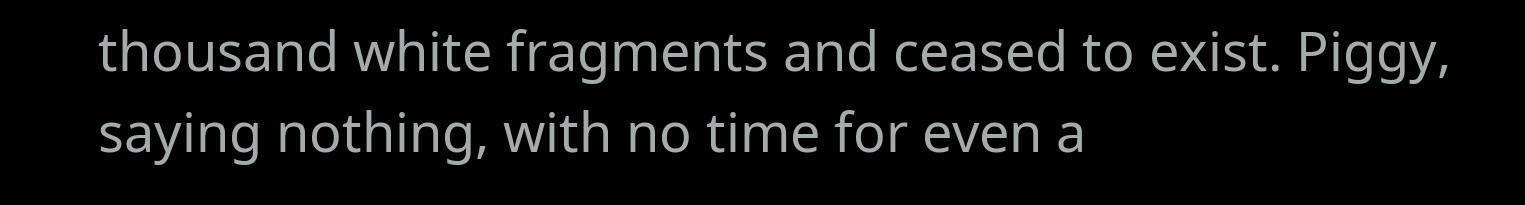thousand white fragments and ceased to exist. Piggy, saying nothing, with no time for even a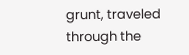grunt, traveled through the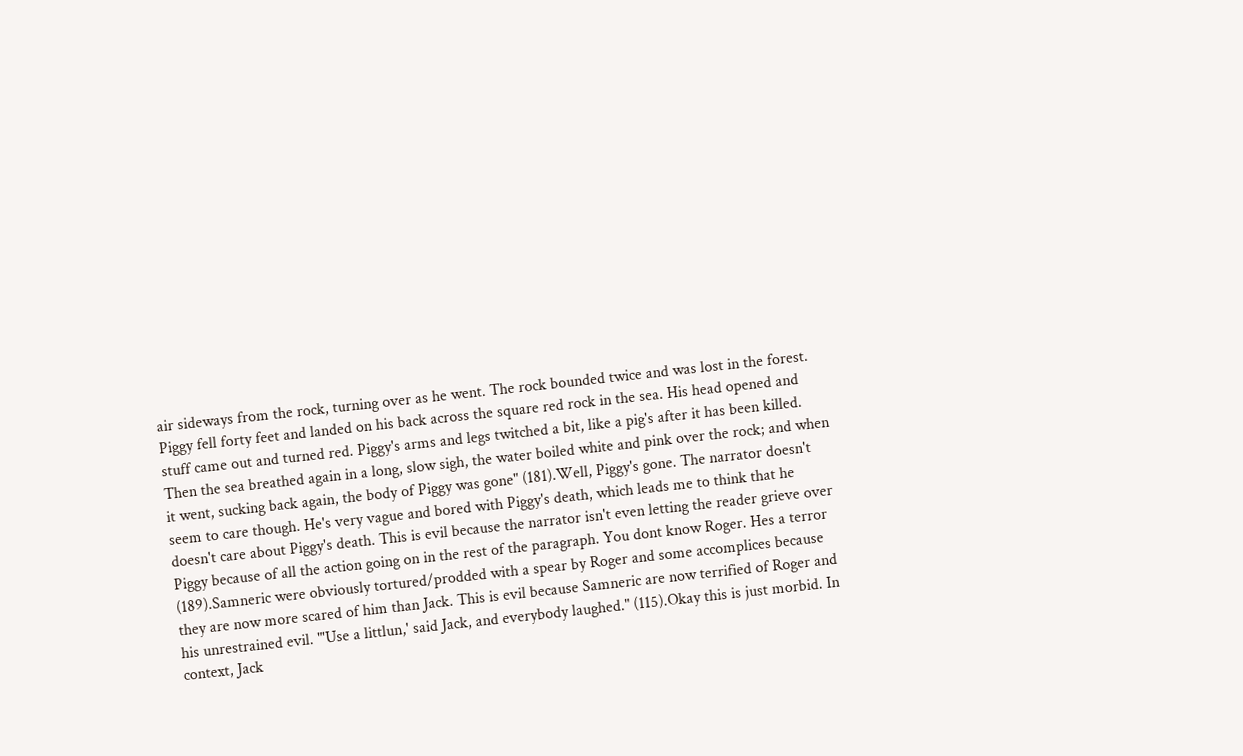air sideways from the rock, turning over as he went. The rock bounded twice and was lost in the forest. Piggy fell forty feet and landed on his back across the square red rock in the sea. His head opened and stuff came out and turned red. Piggy's arms and legs twitched a bit, like a pig's after it has been killed. Then the sea breathed again in a long, slow sigh, the water boiled white and pink over the rock; and when it went, sucking back again, the body of Piggy was gone" (181).Well, Piggy's gone. The narrator doesn't seem to care though. He's very vague and bored with Piggy's death, which leads me to think that he doesn't care about Piggy's death. This is evil because the narrator isn't even letting the reader grieve over Piggy because of all the action going on in the rest of the paragraph. You dont know Roger. Hes a terror (189).Samneric were obviously tortured/prodded with a spear by Roger and some accomplices because they are now more scared of him than Jack. This is evil because Samneric are now terrified of Roger and his unrestrained evil. "'Use a littlun,' said Jack, and everybody laughed." (115).Okay this is just morbid. In context, Jack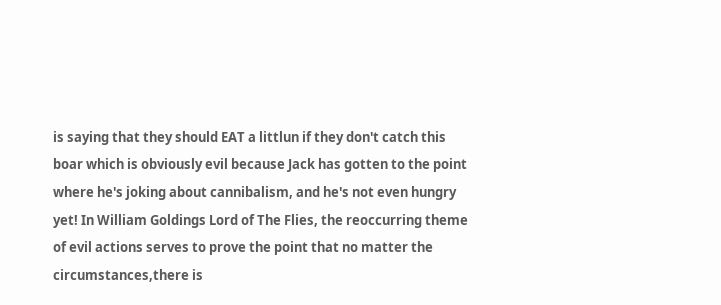is saying that they should EAT a littlun if they don't catch this boar which is obviously evil because Jack has gotten to the point where he's joking about cannibalism, and he's not even hungry yet! In William Goldings Lord of The Flies, the reoccurring theme of evil actions serves to prove the point that no matter the circumstances,there is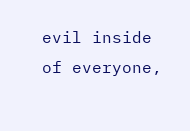evil inside of everyone,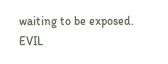waiting to be exposed. EVIL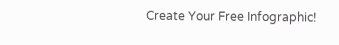Create Your Free Infographic!